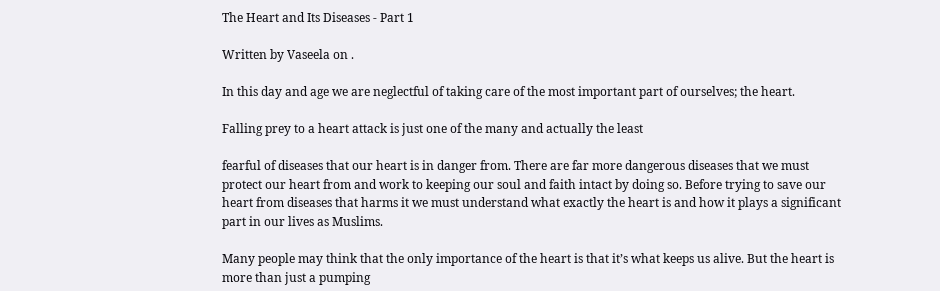The Heart and Its Diseases - Part 1

Written by Vaseela on .

In this day and age we are neglectful of taking care of the most important part of ourselves; the heart.

Falling prey to a heart attack is just one of the many and actually the least

fearful of diseases that our heart is in danger from. There are far more dangerous diseases that we must protect our heart from and work to keeping our soul and faith intact by doing so. Before trying to save our heart from diseases that harms it we must understand what exactly the heart is and how it plays a significant part in our lives as Muslims.

Many people may think that the only importance of the heart is that it’s what keeps us alive. But the heart is more than just a pumping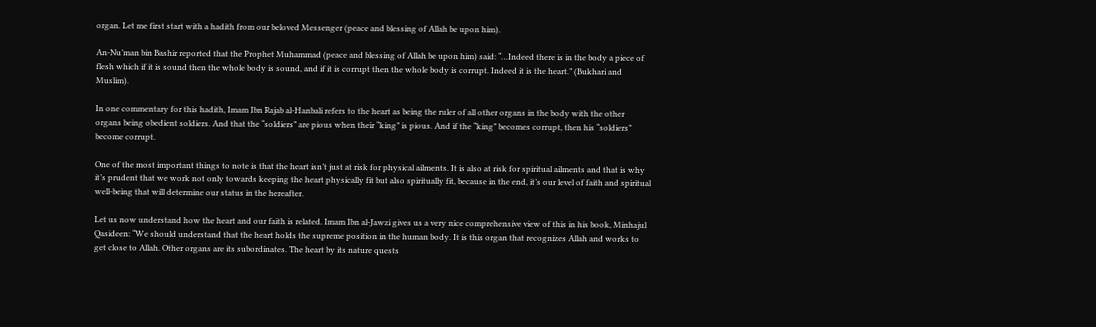organ. Let me first start with a hadith from our beloved Messenger (peace and blessing of Allah be upon him).

An-Nu’man bin Bashir reported that the Prophet Muhammad (peace and blessing of Allah be upon him) said: “…Indeed there is in the body a piece of flesh which if it is sound then the whole body is sound, and if it is corrupt then the whole body is corrupt. Indeed it is the heart.” (Bukhari and Muslim).

In one commentary for this hadith, Imam Ibn Rajab al-Hanbali refers to the heart as being the ruler of all other organs in the body with the other organs being obedient soldiers. And that the “soldiers” are pious when their “king” is pious. And if the “king” becomes corrupt, then his “soldiers” become corrupt.

One of the most important things to note is that the heart isn’t just at risk for physical ailments. It is also at risk for spiritual ailments and that is why it’s prudent that we work not only towards keeping the heart physically fit but also spiritually fit, because in the end, it’s our level of faith and spiritual well-being that will determine our status in the hereafter.

Let us now understand how the heart and our faith is related. Imam Ibn al-Jawzi gives us a very nice comprehensive view of this in his book, Minhajul Qasideen: “We should understand that the heart holds the supreme position in the human body. It is this organ that recognizes Allah and works to get close to Allah. Other organs are its subordinates. The heart by its nature quests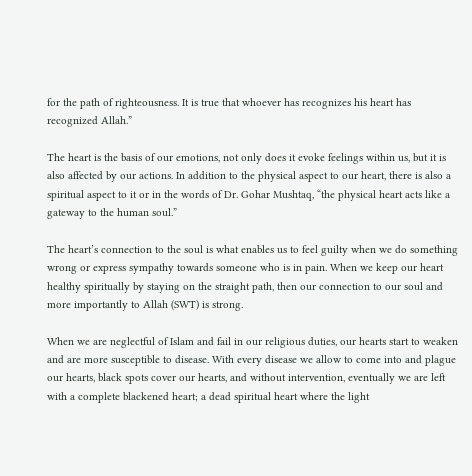for the path of righteousness. It is true that whoever has recognizes his heart has recognized Allah.”

The heart is the basis of our emotions, not only does it evoke feelings within us, but it is also affected by our actions. In addition to the physical aspect to our heart, there is also a spiritual aspect to it or in the words of Dr. Gohar Mushtaq, “the physical heart acts like a gateway to the human soul.”

The heart’s connection to the soul is what enables us to feel guilty when we do something wrong or express sympathy towards someone who is in pain. When we keep our heart healthy spiritually by staying on the straight path, then our connection to our soul and more importantly to Allah (SWT) is strong.

When we are neglectful of Islam and fail in our religious duties, our hearts start to weaken and are more susceptible to disease. With every disease we allow to come into and plague our hearts, black spots cover our hearts, and without intervention, eventually we are left with a complete blackened heart; a dead spiritual heart where the light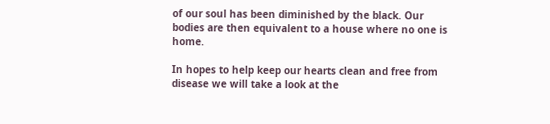of our soul has been diminished by the black. Our bodies are then equivalent to a house where no one is home.

In hopes to help keep our hearts clean and free from disease we will take a look at the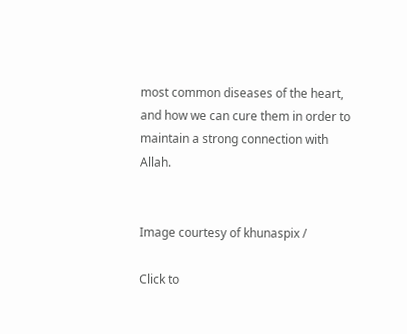most common diseases of the heart, and how we can cure them in order to maintain a strong connection with Allah.


Image courtesy of khunaspix /

Click to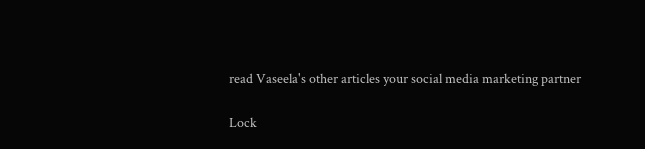read Vaseela's other articles your social media marketing partner

Lock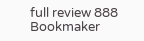full review 888 Bookmaker